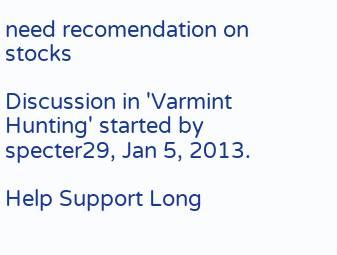need recomendation on stocks

Discussion in 'Varmint Hunting' started by specter29, Jan 5, 2013.

Help Support Long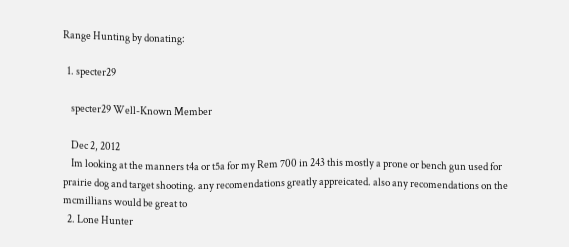Range Hunting by donating:

  1. specter29

    specter29 Well-Known Member

    Dec 2, 2012
    Im looking at the manners t4a or t5a for my Rem 700 in 243 this mostly a prone or bench gun used for prairie dog and target shooting. any recomendations greatly appreicated. also any recomendations on the mcmillians would be great to
  2. Lone Hunter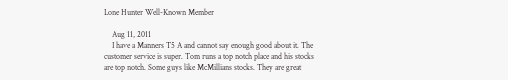Lone Hunter Well-Known Member

    Aug 11, 2011
    I have a Manners T5 A and cannot say enough good about it. The customer service is super. Tom runs a top notch place and his stocks are top notch. Some guys like McMillians stocks. They are great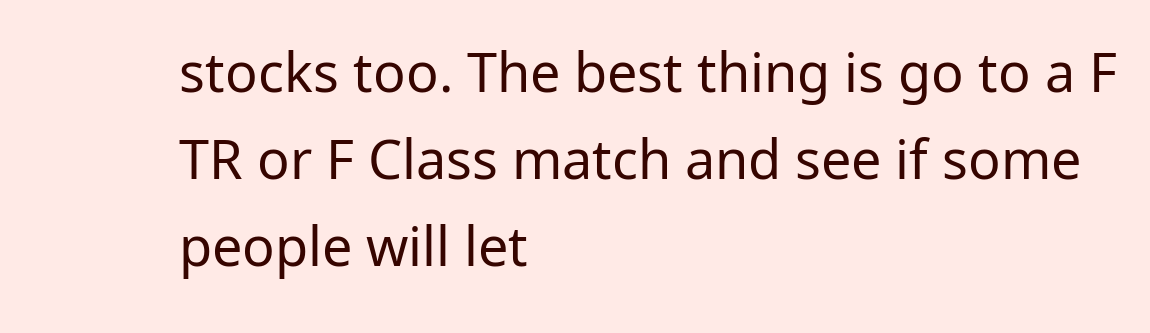stocks too. The best thing is go to a F TR or F Class match and see if some people will let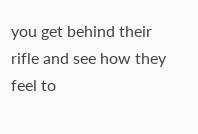you get behind their rifle and see how they feel to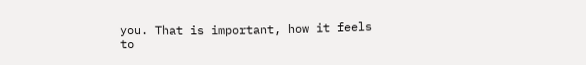you. That is important, how it feels to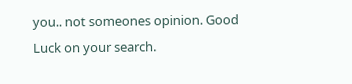you.. not someones opinion. Good Luck on your search.